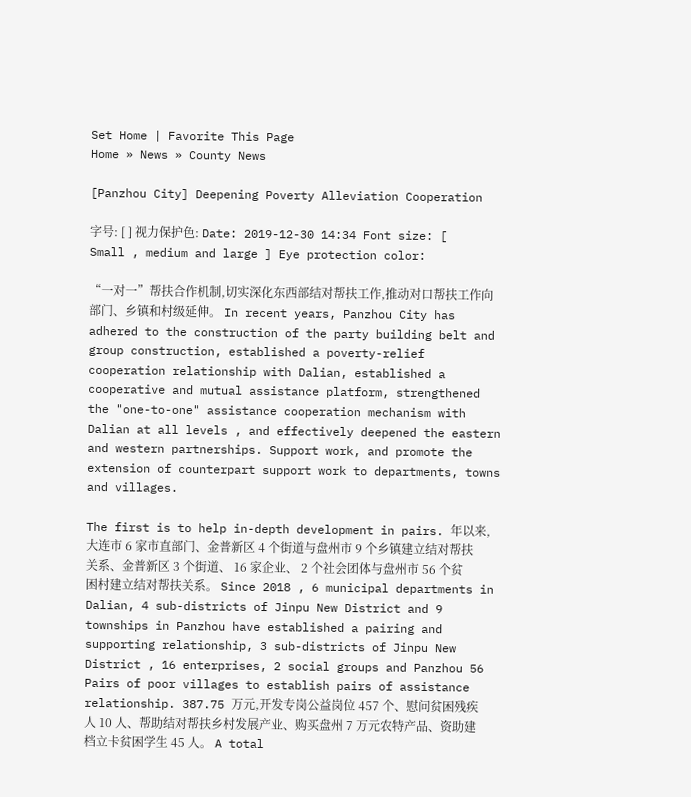Set Home | Favorite This Page
Home » News » County News

[Panzhou City] Deepening Poverty Alleviation Cooperation

字号: [ ] 视力保护色: Date: 2019-12-30 14:34 Font size: [ Small , medium and large ] Eye protection color:

“一对一”帮扶合作机制,切实深化东西部结对帮扶工作,推动对口帮扶工作向部门、乡镇和村级延伸。 In recent years, Panzhou City has adhered to the construction of the party building belt and group construction, established a poverty-relief cooperation relationship with Dalian, established a cooperative and mutual assistance platform, strengthened the "one-to-one" assistance cooperation mechanism with Dalian at all levels , and effectively deepened the eastern and western partnerships. Support work, and promote the extension of counterpart support work to departments, towns and villages.

The first is to help in-depth development in pairs. 年以来,大连市 6 家市直部门、金普新区 4 个街道与盘州市 9 个乡镇建立结对帮扶关系、金普新区 3 个街道、 16 家企业、 2 个社会团体与盘州市 56 个贫困村建立结对帮扶关系。 Since 2018 , 6 municipal departments in Dalian, 4 sub-districts of Jinpu New District and 9 townships in Panzhou have established a pairing and supporting relationship, 3 sub-districts of Jinpu New District , 16 enterprises, 2 social groups and Panzhou 56 Pairs of poor villages to establish pairs of assistance relationship. 387.75 万元,开发专岗公益岗位 457 个、慰问贫困残疾人 10 人、帮助结对帮扶乡村发展产业、购买盘州 7 万元农特产品、资助建档立卡贫困学生 45 人。 A total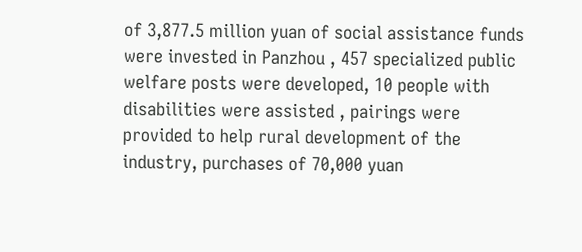of 3,877.5 million yuan of social assistance funds were invested in Panzhou , 457 specialized public welfare posts were developed, 10 people with disabilities were assisted , pairings were provided to help rural development of the industry, purchases of 70,000 yuan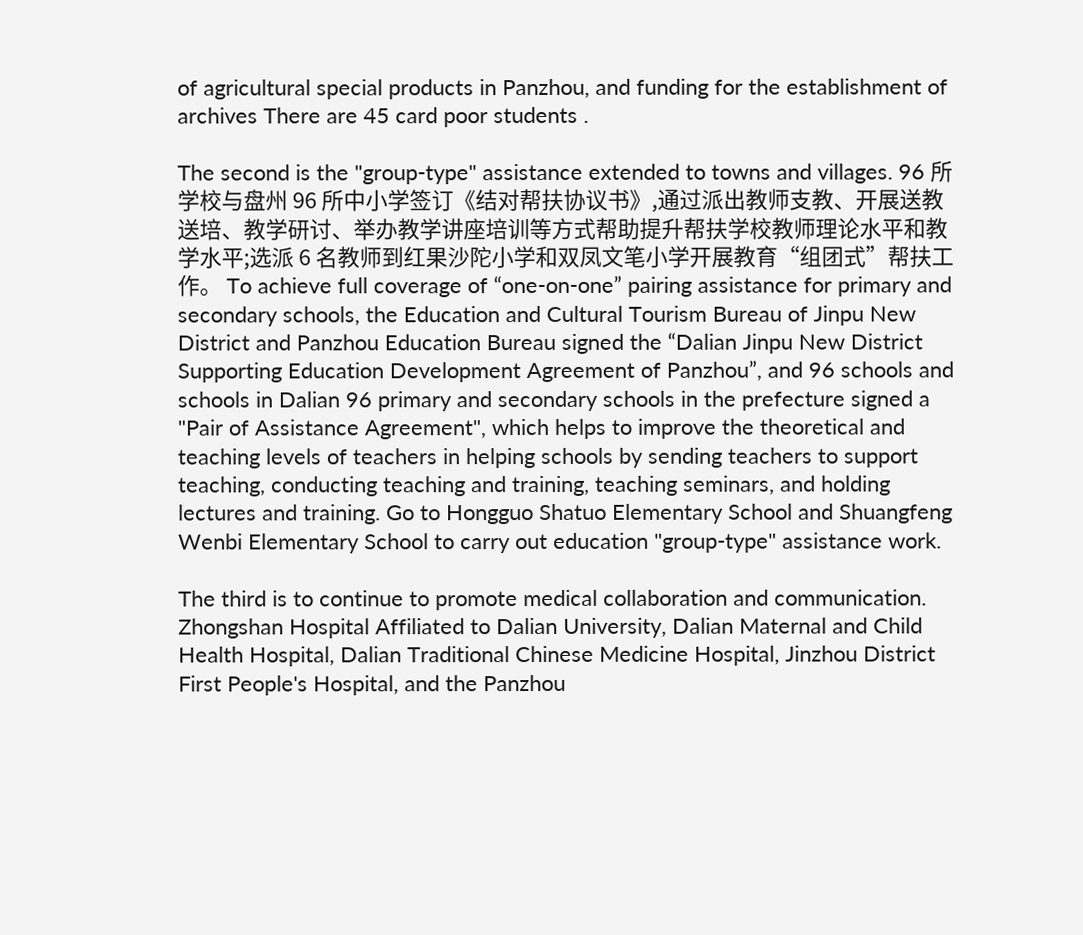of agricultural special products in Panzhou, and funding for the establishment of archives There are 45 card poor students .

The second is the "group-type" assistance extended to towns and villages. 96 所学校与盘州 96 所中小学签订《结对帮扶协议书》,通过派出教师支教、开展送教送培、教学研讨、举办教学讲座培训等方式帮助提升帮扶学校教师理论水平和教学水平;选派 6 名教师到红果沙陀小学和双凤文笔小学开展教育“组团式”帮扶工作。 To achieve full coverage of “one-on-one” pairing assistance for primary and secondary schools, the Education and Cultural Tourism Bureau of Jinpu New District and Panzhou Education Bureau signed the “Dalian Jinpu New District Supporting Education Development Agreement of Panzhou”, and 96 schools and schools in Dalian 96 primary and secondary schools in the prefecture signed a "Pair of Assistance Agreement", which helps to improve the theoretical and teaching levels of teachers in helping schools by sending teachers to support teaching, conducting teaching and training, teaching seminars, and holding lectures and training. Go to Hongguo Shatuo Elementary School and Shuangfeng Wenbi Elementary School to carry out education "group-type" assistance work.

The third is to continue to promote medical collaboration and communication. Zhongshan Hospital Affiliated to Dalian University, Dalian Maternal and Child Health Hospital, Dalian Traditional Chinese Medicine Hospital, Jinzhou District First People's Hospital, and the Panzhou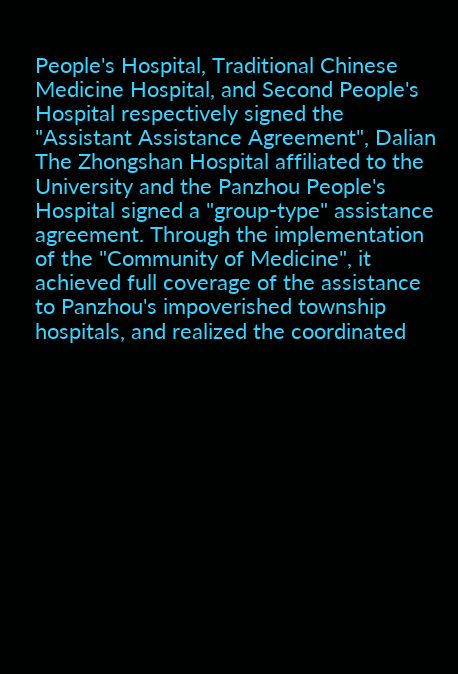People's Hospital, Traditional Chinese Medicine Hospital, and Second People's Hospital respectively signed the "Assistant Assistance Agreement", Dalian The Zhongshan Hospital affiliated to the University and the Panzhou People's Hospital signed a "group-type" assistance agreement. Through the implementation of the "Community of Medicine", it achieved full coverage of the assistance to Panzhou's impoverished township hospitals, and realized the coordinated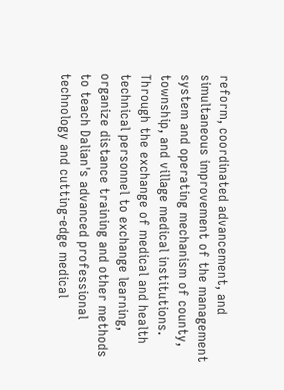reform, coordinated advancement, and simultaneous improvement of the management system and operating mechanism of county, township, and village medical institutions. Through the exchange of medical and health technical personnel to exchange learning, organize distance training and other methods to teach Dalian's advanced professional technology and cutting-edge medical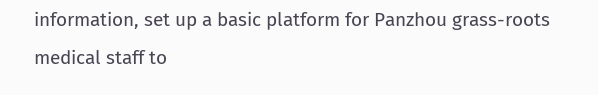information, set up a basic platform for Panzhou grass-roots medical staff to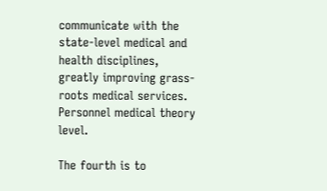communicate with the state-level medical and health disciplines, greatly improving grass-roots medical services. Personnel medical theory level.

The fourth is to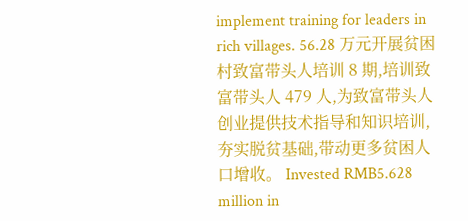implement training for leaders in rich villages. 56.28 万元开展贫困村致富带头人培训 8 期,培训致富带头人 479 人,为致富带头人创业提供技术指导和知识培训,夯实脱贫基础,带动更多贫困人口增收。 Invested RMB5.628 million in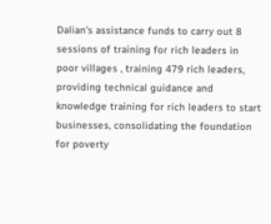Dalian's assistance funds to carry out 8 sessions of training for rich leaders in poor villages , training 479 rich leaders, providing technical guidance and knowledge training for rich leaders to start businesses, consolidating the foundation for poverty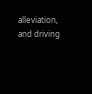alleviation, and driving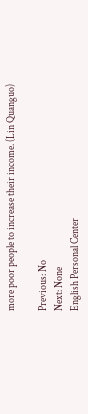more poor people to increase their income. (Lin Quanguo)

Previous: No
Next: None
English Personal Center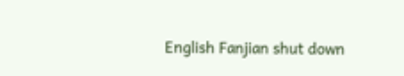English Fanjian shut down